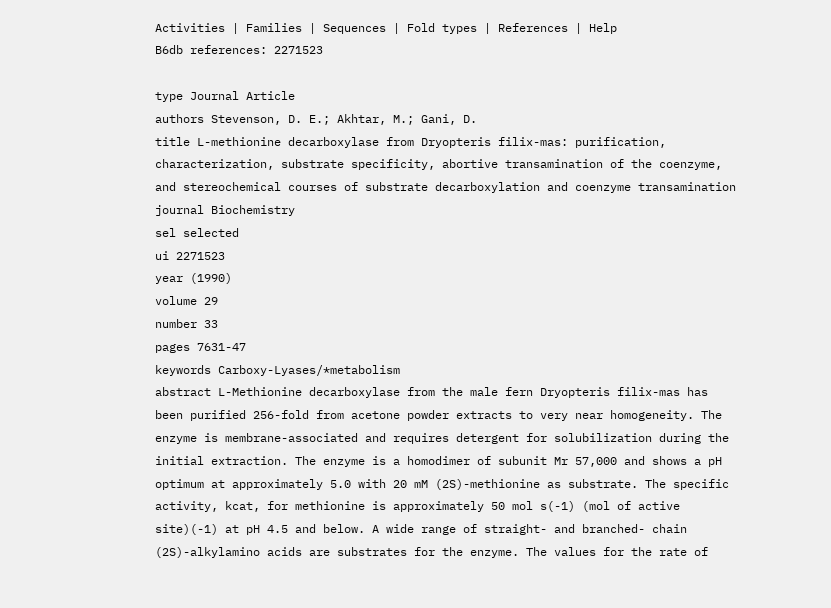Activities | Families | Sequences | Fold types | References | Help
B6db references: 2271523

type Journal Article
authors Stevenson, D. E.; Akhtar, M.; Gani, D.
title L-methionine decarboxylase from Dryopteris filix-mas: purification, characterization, substrate specificity, abortive transamination of the coenzyme, and stereochemical courses of substrate decarboxylation and coenzyme transamination
journal Biochemistry
sel selected
ui 2271523
year (1990)
volume 29
number 33
pages 7631-47
keywords Carboxy-Lyases/*metabolism
abstract L-Methionine decarboxylase from the male fern Dryopteris filix-mas has been purified 256-fold from acetone powder extracts to very near homogeneity. The enzyme is membrane-associated and requires detergent for solubilization during the initial extraction. The enzyme is a homodimer of subunit Mr 57,000 and shows a pH optimum at approximately 5.0 with 20 mM (2S)-methionine as substrate. The specific activity, kcat, for methionine is approximately 50 mol s(-1) (mol of active site)(-1) at pH 4.5 and below. A wide range of straight- and branched- chain (2S)-alkylamino acids are substrates for the enzyme. The values for the rate of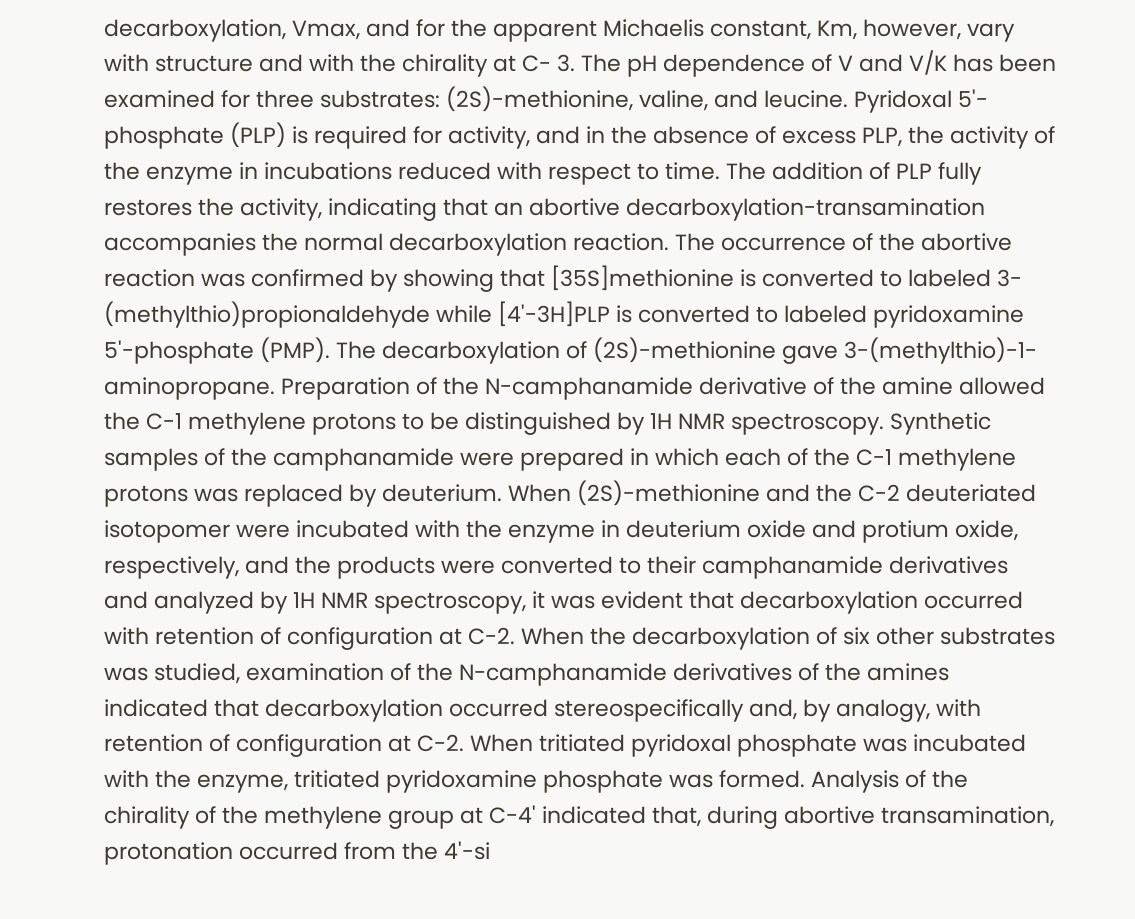decarboxylation, Vmax, and for the apparent Michaelis constant, Km, however, vary with structure and with the chirality at C- 3. The pH dependence of V and V/K has been examined for three substrates: (2S)-methionine, valine, and leucine. Pyridoxal 5'- phosphate (PLP) is required for activity, and in the absence of excess PLP, the activity of the enzyme in incubations reduced with respect to time. The addition of PLP fully restores the activity, indicating that an abortive decarboxylation-transamination accompanies the normal decarboxylation reaction. The occurrence of the abortive reaction was confirmed by showing that [35S]methionine is converted to labeled 3- (methylthio)propionaldehyde while [4'-3H]PLP is converted to labeled pyridoxamine 5'-phosphate (PMP). The decarboxylation of (2S)-methionine gave 3-(methylthio)-1-aminopropane. Preparation of the N-camphanamide derivative of the amine allowed the C-1 methylene protons to be distinguished by 1H NMR spectroscopy. Synthetic samples of the camphanamide were prepared in which each of the C-1 methylene protons was replaced by deuterium. When (2S)-methionine and the C-2 deuteriated isotopomer were incubated with the enzyme in deuterium oxide and protium oxide, respectively, and the products were converted to their camphanamide derivatives and analyzed by 1H NMR spectroscopy, it was evident that decarboxylation occurred with retention of configuration at C-2. When the decarboxylation of six other substrates was studied, examination of the N-camphanamide derivatives of the amines indicated that decarboxylation occurred stereospecifically and, by analogy, with retention of configuration at C-2. When tritiated pyridoxal phosphate was incubated with the enzyme, tritiated pyridoxamine phosphate was formed. Analysis of the chirality of the methylene group at C-4' indicated that, during abortive transamination, protonation occurred from the 4'-si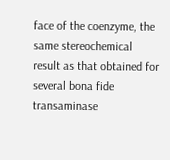face of the coenzyme, the same stereochemical result as that obtained for several bona fide transaminase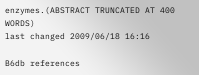enzymes.(ABSTRACT TRUNCATED AT 400 WORDS)
last changed 2009/06/18 16:16

B6db references